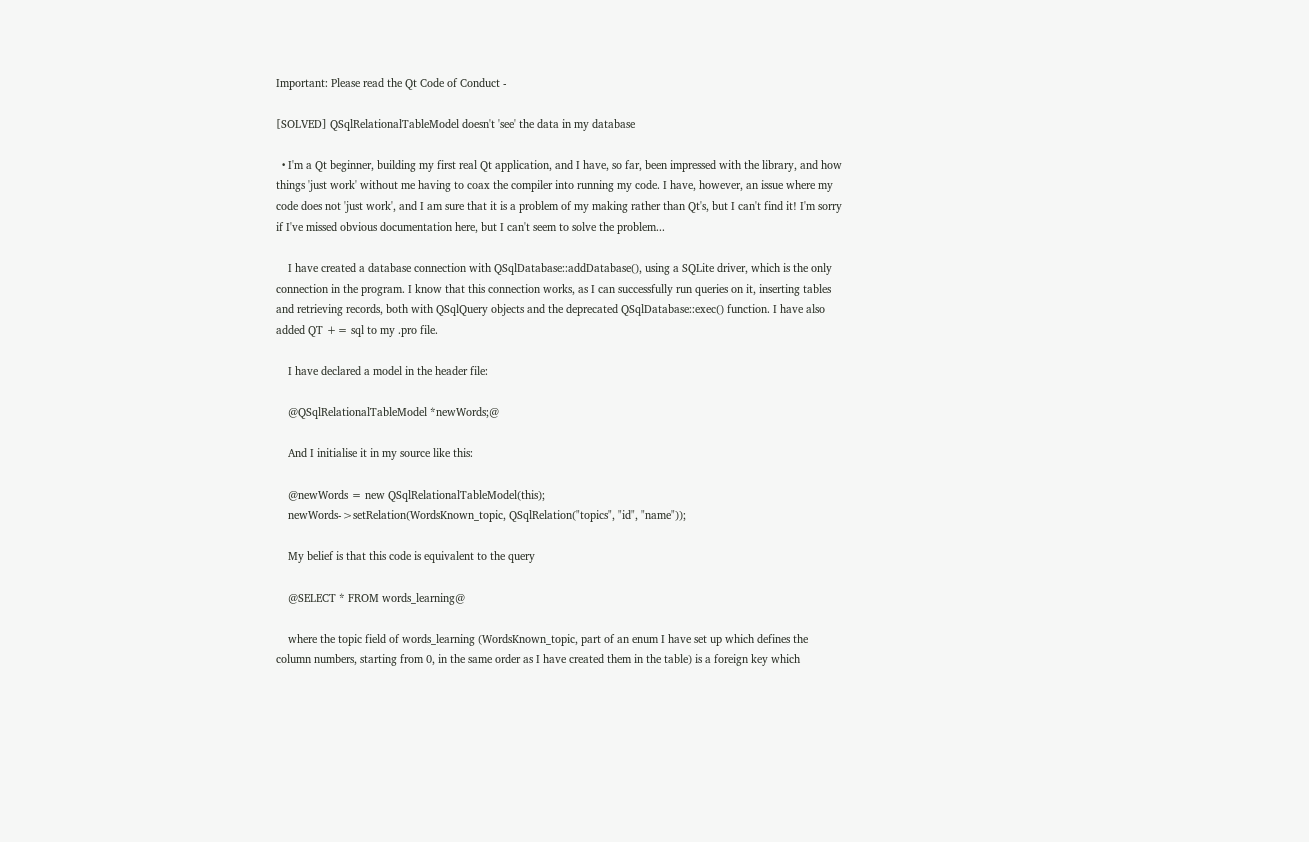Important: Please read the Qt Code of Conduct -

[SOLVED] QSqlRelationalTableModel doesn't 'see' the data in my database

  • I'm a Qt beginner, building my first real Qt application, and I have, so far, been impressed with the library, and how things 'just work' without me having to coax the compiler into running my code. I have, however, an issue where my code does not 'just work', and I am sure that it is a problem of my making rather than Qt's, but I can't find it! I'm sorry if I've missed obvious documentation here, but I can't seem to solve the problem...

    I have created a database connection with QSqlDatabase::addDatabase(), using a SQLite driver, which is the only connection in the program. I know that this connection works, as I can successfully run queries on it, inserting tables and retrieving records, both with QSqlQuery objects and the deprecated QSqlDatabase::exec() function. I have also added QT += sql to my .pro file.

    I have declared a model in the header file:

    @QSqlRelationalTableModel *newWords;@

    And I initialise it in my source like this:

    @newWords = new QSqlRelationalTableModel(this);
    newWords->setRelation(WordsKnown_topic, QSqlRelation("topics", "id", "name"));

    My belief is that this code is equivalent to the query

    @SELECT * FROM words_learning@

    where the topic field of words_learning (WordsKnown_topic, part of an enum I have set up which defines the column numbers, starting from 0, in the same order as I have created them in the table) is a foreign key which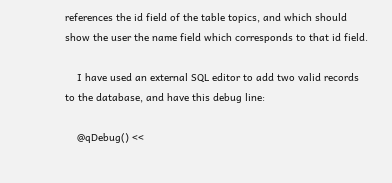references the id field of the table topics, and which should show the user the name field which corresponds to that id field.

    I have used an external SQL editor to add two valid records to the database, and have this debug line:

    @qDebug() <<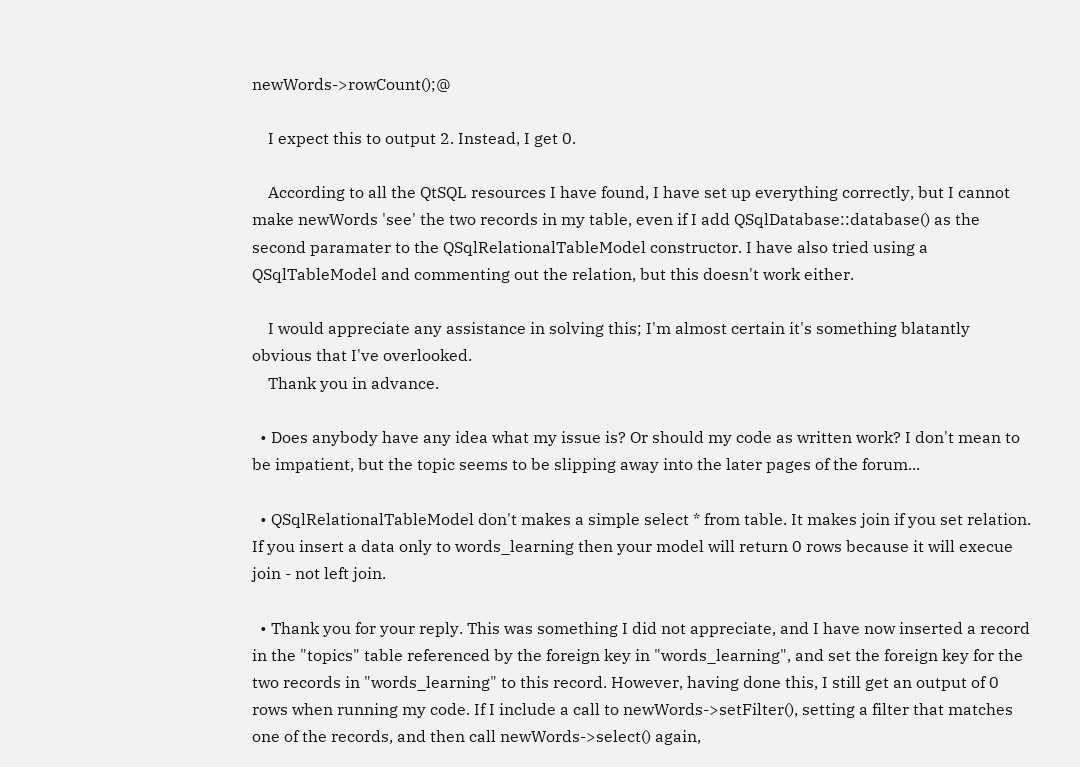newWords->rowCount();@

    I expect this to output 2. Instead, I get 0.

    According to all the QtSQL resources I have found, I have set up everything correctly, but I cannot make newWords 'see' the two records in my table, even if I add QSqlDatabase::database() as the second paramater to the QSqlRelationalTableModel constructor. I have also tried using a QSqlTableModel and commenting out the relation, but this doesn't work either.

    I would appreciate any assistance in solving this; I'm almost certain it's something blatantly obvious that I've overlooked.
    Thank you in advance.

  • Does anybody have any idea what my issue is? Or should my code as written work? I don't mean to be impatient, but the topic seems to be slipping away into the later pages of the forum...

  • QSqlRelationalTableModel don't makes a simple select * from table. It makes join if you set relation. If you insert a data only to words_learning then your model will return 0 rows because it will execue join - not left join.

  • Thank you for your reply. This was something I did not appreciate, and I have now inserted a record in the "topics" table referenced by the foreign key in "words_learning", and set the foreign key for the two records in "words_learning" to this record. However, having done this, I still get an output of 0 rows when running my code. If I include a call to newWords->setFilter(), setting a filter that matches one of the records, and then call newWords->select() again,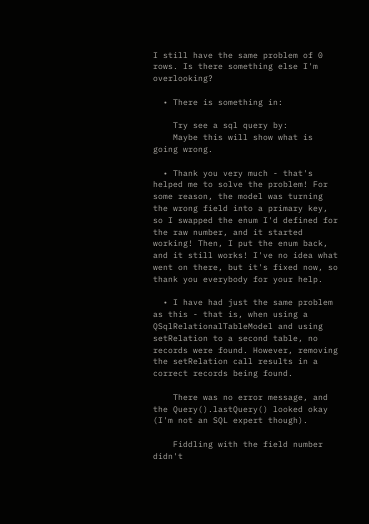I still have the same problem of 0 rows. Is there something else I'm overlooking?

  • There is something in:

    Try see a sql query by:
    Maybe this will show what is going wrong.

  • Thank you very much - that's helped me to solve the problem! For some reason, the model was turning the wrong field into a primary key, so I swapped the enum I'd defined for the raw number, and it started working! Then, I put the enum back, and it still works! I've no idea what went on there, but it's fixed now, so thank you everybody for your help.

  • I have had just the same problem as this - that is, when using a QSqlRelationalTableModel and using setRelation to a second table, no records were found. However, removing the setRelation call results in a correct records being found.

    There was no error message, and the Query().lastQuery() looked okay (I'm not an SQL expert though).

    Fiddling with the field number didn't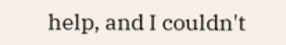help, and I couldn't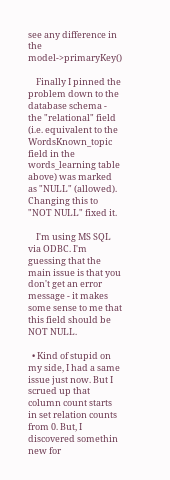see any difference in the model->primaryKey()

    Finally I pinned the problem down to the database schema - the "relational" field (i.e. equivalent to the WordsKnown_topic field in the words_learning table above) was marked as "NULL" (allowed). Changing this to "NOT NULL" fixed it.

    I'm using MS SQL via ODBC. I'm guessing that the main issue is that you don't get an error message - it makes some sense to me that this field should be NOT NULL.

  • Kind of stupid on my side, I had a same issue just now. But I scrued up that column count starts in set relation counts from 0. But, I discovered somethin new for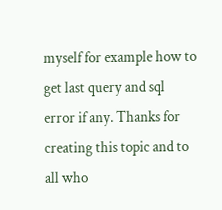myself for example how to get last query and sql error if any. Thanks for creating this topic and to all who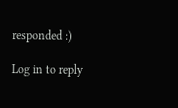responded :)

Log in to reply